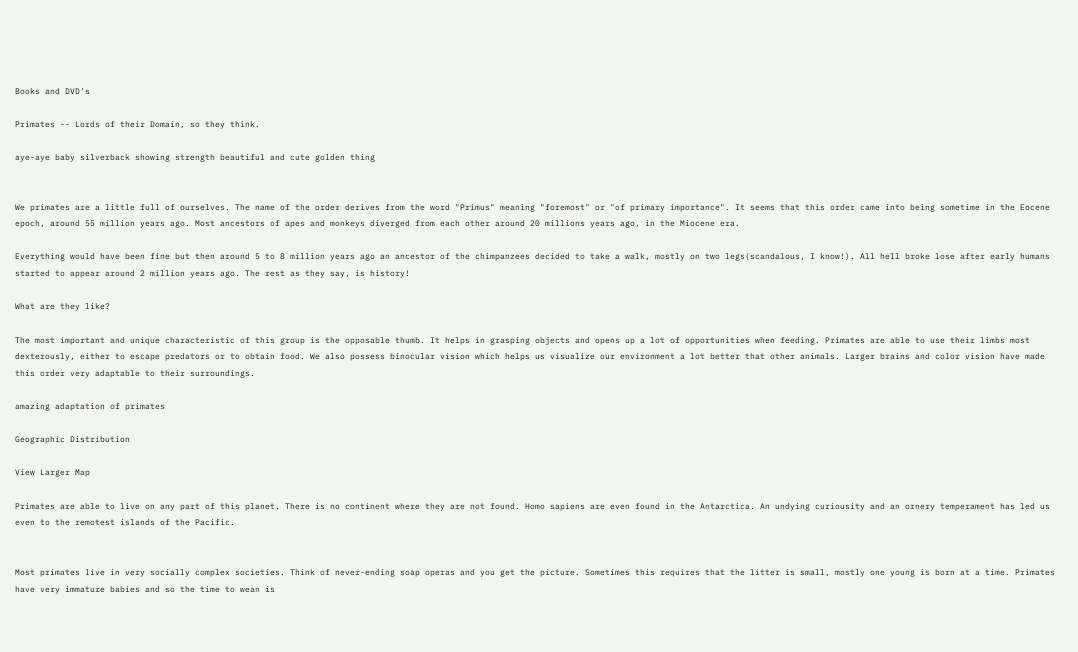Books and DVD's

Primates -- Lords of their Domain, so they think.

aye-aye baby silverback showing strength beautiful and cute golden thing


We primates are a little full of ourselves. The name of the order derives from the word "Primus" meaning "foremost" or "of primary importance". It seems that this order came into being sometime in the Eocene epoch, around 55 million years ago. Most ancestors of apes and monkeys diverged from each other around 20 millions years ago, in the Miocene era.

Everything would have been fine but then around 5 to 8 million years ago an ancestor of the chimpanzees decided to take a walk, mostly on two legs(scandalous, I know!). All hell broke lose after early humans started to appear around 2 million years ago. The rest as they say, is history!

What are they like?

The most important and unique characteristic of this group is the opposable thumb. It helps in grasping objects and opens up a lot of opportunities when feeding. Primates are able to use their limbs most dexterously, either to escape predators or to obtain food. We also possess binocular vision which helps us visualize our environment a lot better that other animals. Larger brains and color vision have made this order very adaptable to their surroundings.

amazing adaptation of primates

Geographic Distribution

View Larger Map

Primates are able to live on any part of this planet. There is no continent where they are not found. Homo sapiens are even found in the Antarctica. An undying curiousity and an ornery temperament has led us even to the remotest islands of the Pacific.


Most primates live in very socially complex societies. Think of never-ending soap operas and you get the picture. Sometimes this requires that the litter is small, mostly one young is born at a time. Primates have very immature babies and so the time to wean is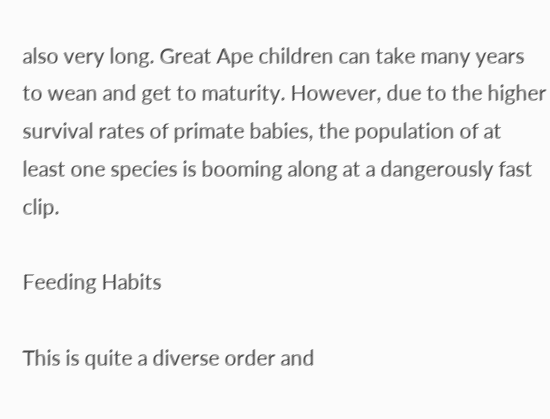also very long. Great Ape children can take many years to wean and get to maturity. However, due to the higher survival rates of primate babies, the population of at least one species is booming along at a dangerously fast clip.

Feeding Habits

This is quite a diverse order and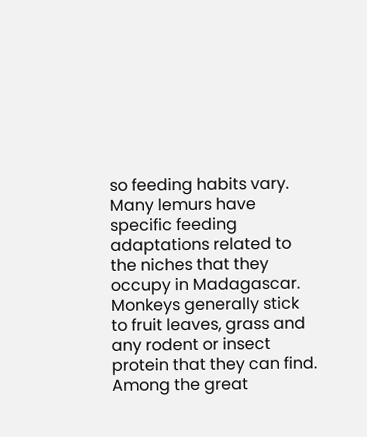so feeding habits vary. Many lemurs have specific feeding adaptations related to the niches that they occupy in Madagascar. Monkeys generally stick to fruit leaves, grass and any rodent or insect protein that they can find. Among the great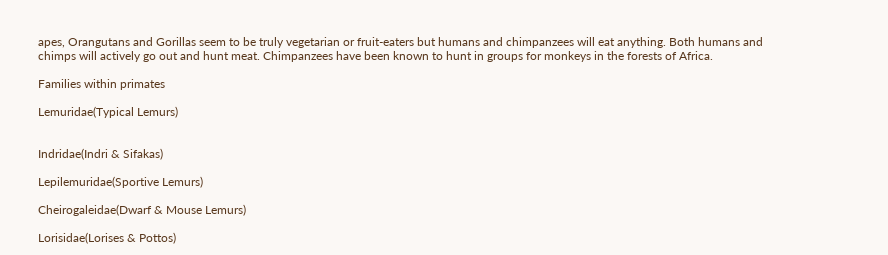apes, Orangutans and Gorillas seem to be truly vegetarian or fruit-eaters but humans and chimpanzees will eat anything. Both humans and chimps will actively go out and hunt meat. Chimpanzees have been known to hunt in groups for monkeys in the forests of Africa.

Families within primates

Lemuridae(Typical Lemurs)


Indridae(Indri & Sifakas)

Lepilemuridae(Sportive Lemurs)

Cheirogaleidae(Dwarf & Mouse Lemurs)

Lorisidae(Lorises & Pottos)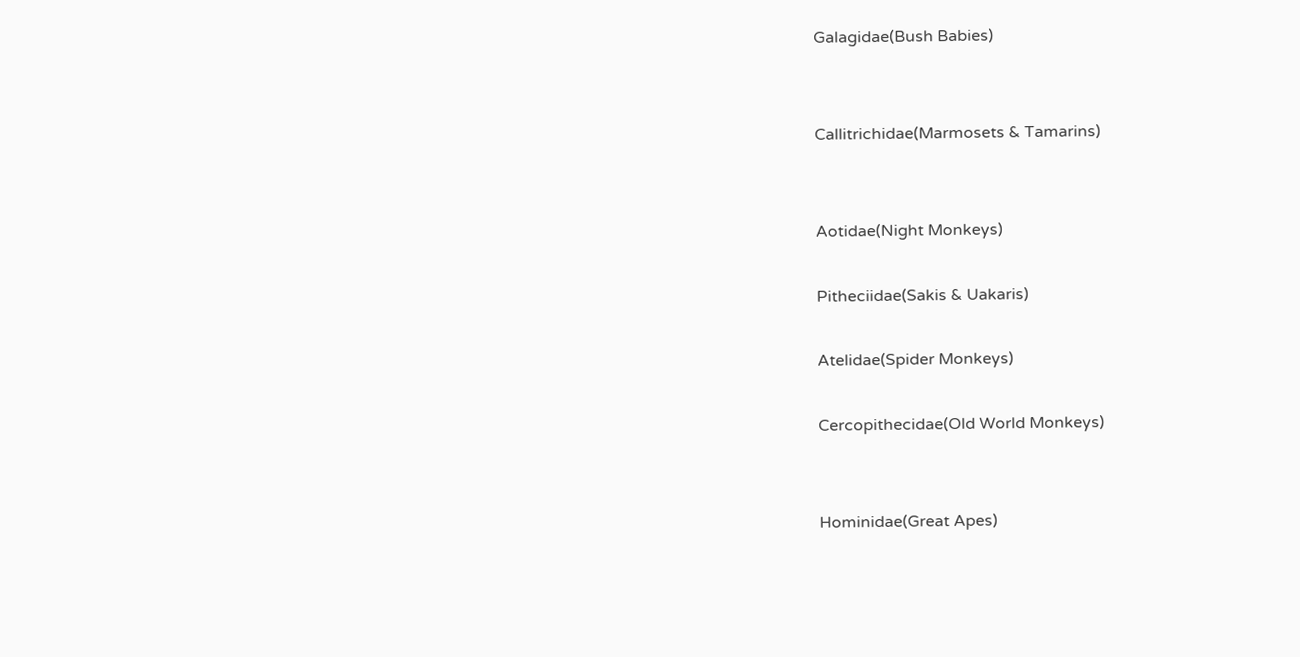Galagidae(Bush Babies)


Callitrichidae(Marmosets & Tamarins)


Aotidae(Night Monkeys)

Pitheciidae(Sakis & Uakaris)

Atelidae(Spider Monkeys)

Cercopithecidae(Old World Monkeys)


Hominidae(Great Apes)